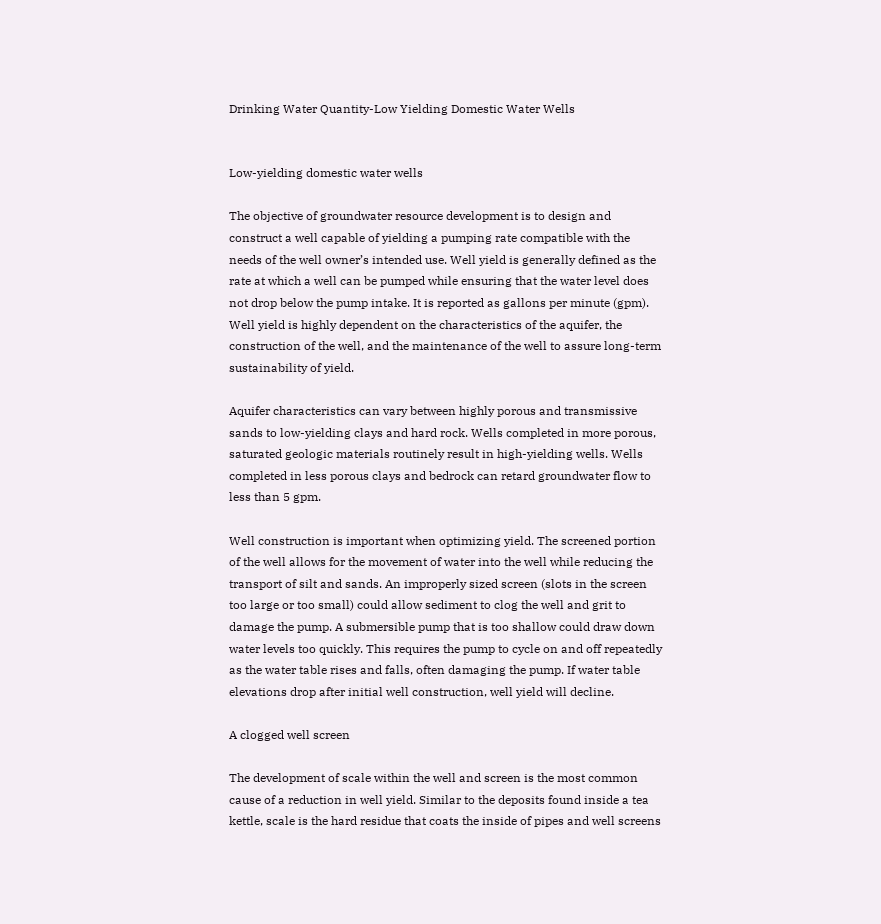Drinking Water Quantity-Low Yielding Domestic Water Wells


Low-yielding domestic water wells

The objective of groundwater resource development is to design and construct a well capable of yielding a pumping rate compatible with the needs of the well owner’s intended use. Well yield is generally defined as the rate at which a well can be pumped while ensuring that the water level does not drop below the pump intake. It is reported as gallons per minute (gpm). Well yield is highly dependent on the characteristics of the aquifer, the construction of the well, and the maintenance of the well to assure long-term sustainability of yield.

Aquifer characteristics can vary between highly porous and transmissive sands to low-yielding clays and hard rock. Wells completed in more porous, saturated geologic materials routinely result in high-yielding wells. Wells completed in less porous clays and bedrock can retard groundwater flow to less than 5 gpm.

Well construction is important when optimizing yield. The screened portion of the well allows for the movement of water into the well while reducing the transport of silt and sands. An improperly sized screen (slots in the screen too large or too small) could allow sediment to clog the well and grit to damage the pump. A submersible pump that is too shallow could draw down water levels too quickly. This requires the pump to cycle on and off repeatedly as the water table rises and falls, often damaging the pump. If water table elevations drop after initial well construction, well yield will decline.

A clogged well screen

The development of scale within the well and screen is the most common cause of a reduction in well yield. Similar to the deposits found inside a tea kettle, scale is the hard residue that coats the inside of pipes and well screens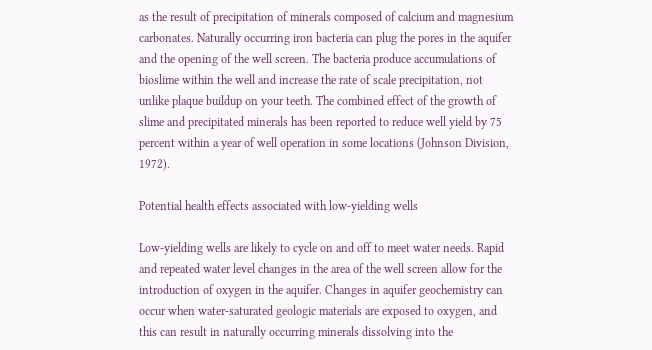as the result of precipitation of minerals composed of calcium and magnesium carbonates. Naturally occurring iron bacteria can plug the pores in the aquifer and the opening of the well screen. The bacteria produce accumulations of bioslime within the well and increase the rate of scale precipitation, not unlike plaque buildup on your teeth. The combined effect of the growth of slime and precipitated minerals has been reported to reduce well yield by 75 percent within a year of well operation in some locations (Johnson Division, 1972).

Potential health effects associated with low-yielding wells

Low-yielding wells are likely to cycle on and off to meet water needs. Rapid and repeated water level changes in the area of the well screen allow for the introduction of oxygen in the aquifer. Changes in aquifer geochemistry can occur when water-saturated geologic materials are exposed to oxygen, and this can result in naturally occurring minerals dissolving into the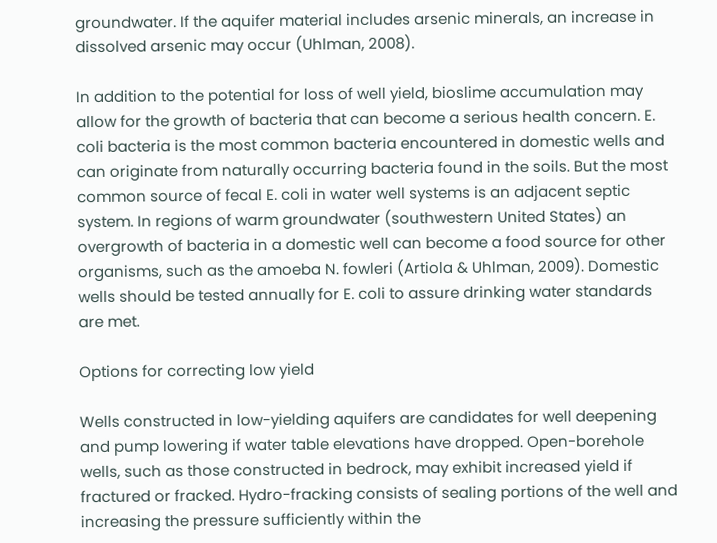groundwater. If the aquifer material includes arsenic minerals, an increase in dissolved arsenic may occur (Uhlman, 2008).

In addition to the potential for loss of well yield, bioslime accumulation may allow for the growth of bacteria that can become a serious health concern. E. coli bacteria is the most common bacteria encountered in domestic wells and can originate from naturally occurring bacteria found in the soils. But the most common source of fecal E. coli in water well systems is an adjacent septic system. In regions of warm groundwater (southwestern United States) an overgrowth of bacteria in a domestic well can become a food source for other organisms, such as the amoeba N. fowleri (Artiola & Uhlman, 2009). Domestic wells should be tested annually for E. coli to assure drinking water standards are met.

Options for correcting low yield

Wells constructed in low-yielding aquifers are candidates for well deepening and pump lowering if water table elevations have dropped. Open-borehole wells, such as those constructed in bedrock, may exhibit increased yield if fractured or fracked. Hydro-fracking consists of sealing portions of the well and increasing the pressure sufficiently within the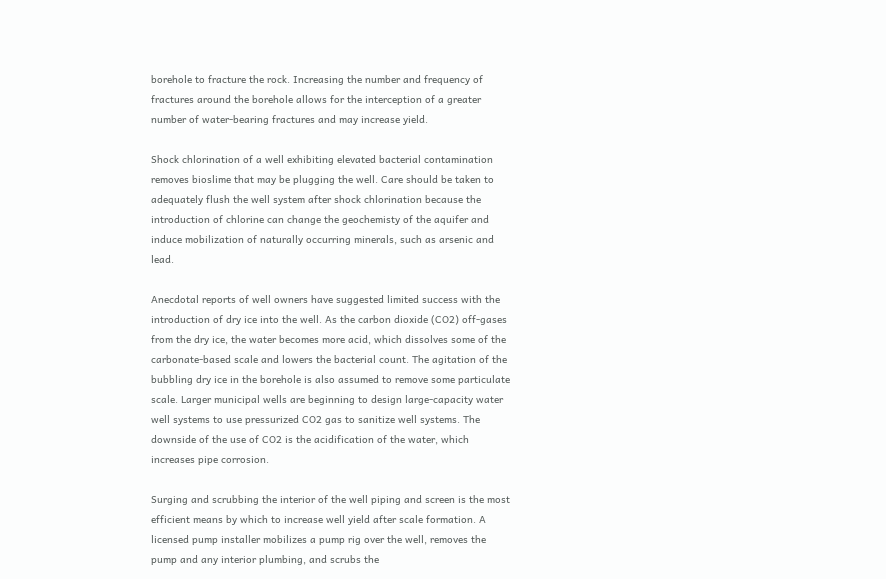borehole to fracture the rock. Increasing the number and frequency of fractures around the borehole allows for the interception of a greater number of water-bearing fractures and may increase yield.

Shock chlorination of a well exhibiting elevated bacterial contamination removes bioslime that may be plugging the well. Care should be taken to adequately flush the well system after shock chlorination because the introduction of chlorine can change the geochemisty of the aquifer and induce mobilization of naturally occurring minerals, such as arsenic and lead.

Anecdotal reports of well owners have suggested limited success with the introduction of dry ice into the well. As the carbon dioxide (CO2) off-gases from the dry ice, the water becomes more acid, which dissolves some of the carbonate-based scale and lowers the bacterial count. The agitation of the bubbling dry ice in the borehole is also assumed to remove some particulate scale. Larger municipal wells are beginning to design large-capacity water well systems to use pressurized CO2 gas to sanitize well systems. The downside of the use of CO2 is the acidification of the water, which increases pipe corrosion.

Surging and scrubbing the interior of the well piping and screen is the most efficient means by which to increase well yield after scale formation. A licensed pump installer mobilizes a pump rig over the well, removes the pump and any interior plumbing, and scrubs the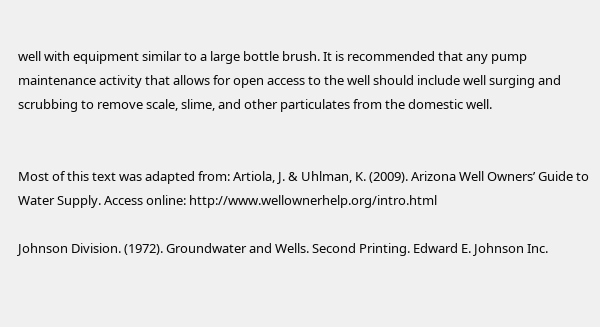well with equipment similar to a large bottle brush. It is recommended that any pump maintenance activity that allows for open access to the well should include well surging and scrubbing to remove scale, slime, and other particulates from the domestic well.


Most of this text was adapted from: Artiola, J. & Uhlman, K. (2009). Arizona Well Owners’ Guide to Water Supply. Access online: http://www.wellownerhelp.org/intro.html

Johnson Division. (1972). Groundwater and Wells. Second Printing. Edward E. Johnson Inc.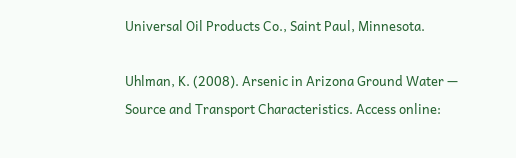Universal Oil Products Co., Saint Paul, Minnesota.

Uhlman, K. (2008). Arsenic in Arizona Ground Water — Source and Transport Characteristics. Access online: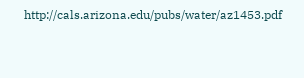http://cals.arizona.edu/pubs/water/az1453.pdf